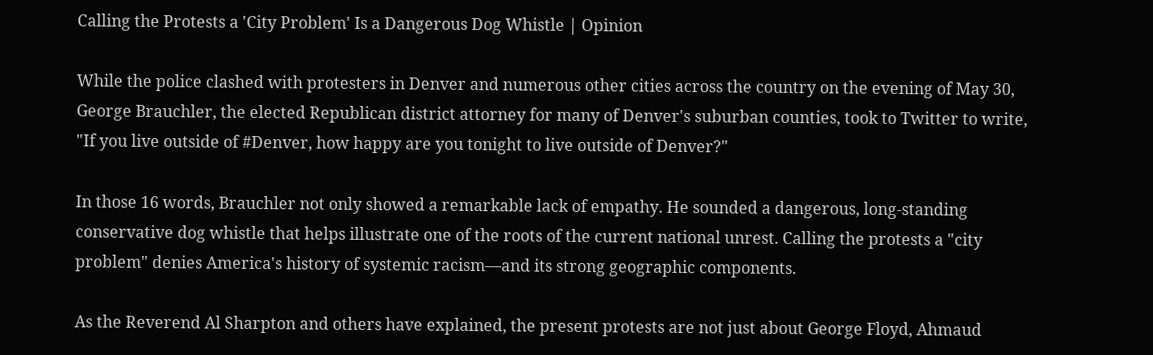Calling the Protests a 'City Problem' Is a Dangerous Dog Whistle | Opinion

While the police clashed with protesters in Denver and numerous other cities across the country on the evening of May 30, George Brauchler, the elected Republican district attorney for many of Denver's suburban counties, took to Twitter to write, "If you live outside of #Denver, how happy are you tonight to live outside of Denver?"

In those 16 words, Brauchler not only showed a remarkable lack of empathy. He sounded a dangerous, long-standing conservative dog whistle that helps illustrate one of the roots of the current national unrest. Calling the protests a "city problem" denies America's history of systemic racism—and its strong geographic components.

As the Reverend Al Sharpton and others have explained, the present protests are not just about George Floyd, Ahmaud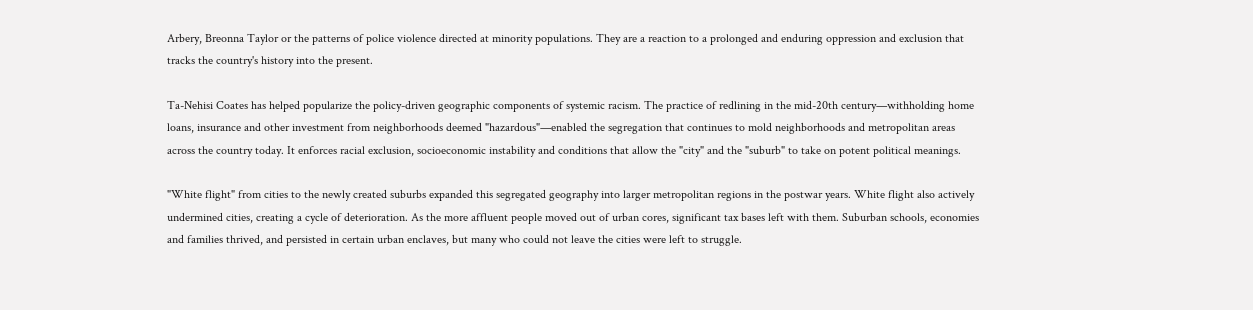Arbery, Breonna Taylor or the patterns of police violence directed at minority populations. They are a reaction to a prolonged and enduring oppression and exclusion that tracks the country's history into the present.

Ta-Nehisi Coates has helped popularize the policy-driven geographic components of systemic racism. The practice of redlining in the mid-20th century—withholding home loans, insurance and other investment from neighborhoods deemed "hazardous"—enabled the segregation that continues to mold neighborhoods and metropolitan areas across the country today. It enforces racial exclusion, socioeconomic instability and conditions that allow the "city" and the "suburb" to take on potent political meanings.

"White flight" from cities to the newly created suburbs expanded this segregated geography into larger metropolitan regions in the postwar years. White flight also actively undermined cities, creating a cycle of deterioration. As the more affluent people moved out of urban cores, significant tax bases left with them. Suburban schools, economies and families thrived, and persisted in certain urban enclaves, but many who could not leave the cities were left to struggle.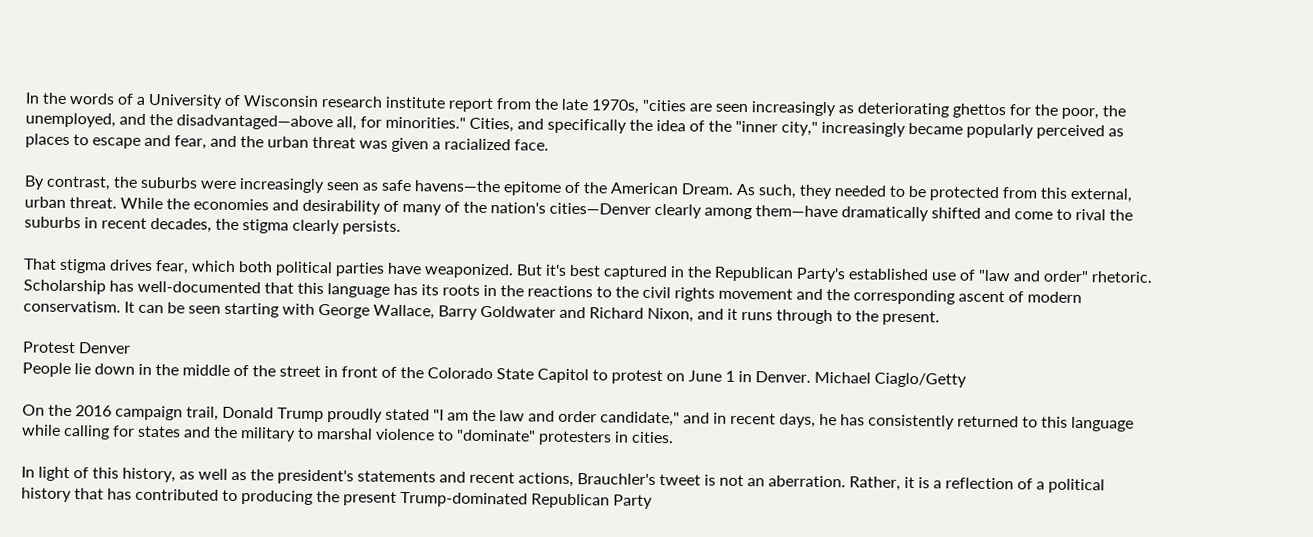In the words of a University of Wisconsin research institute report from the late 1970s, "cities are seen increasingly as deteriorating ghettos for the poor, the unemployed, and the disadvantaged—above all, for minorities." Cities, and specifically the idea of the "inner city," increasingly became popularly perceived as places to escape and fear, and the urban threat was given a racialized face.

By contrast, the suburbs were increasingly seen as safe havens—the epitome of the American Dream. As such, they needed to be protected from this external, urban threat. While the economies and desirability of many of the nation's cities—Denver clearly among them—have dramatically shifted and come to rival the suburbs in recent decades, the stigma clearly persists.

That stigma drives fear, which both political parties have weaponized. But it's best captured in the Republican Party's established use of "law and order" rhetoric. Scholarship has well-documented that this language has its roots in the reactions to the civil rights movement and the corresponding ascent of modern conservatism. It can be seen starting with George Wallace, Barry Goldwater and Richard Nixon, and it runs through to the present.

Protest Denver
People lie down in the middle of the street in front of the Colorado State Capitol to protest on June 1 in Denver. Michael Ciaglo/Getty

On the 2016 campaign trail, Donald Trump proudly stated "I am the law and order candidate," and in recent days, he has consistently returned to this language while calling for states and the military to marshal violence to "dominate" protesters in cities.

In light of this history, as well as the president's statements and recent actions, Brauchler's tweet is not an aberration. Rather, it is a reflection of a political history that has contributed to producing the present Trump-dominated Republican Party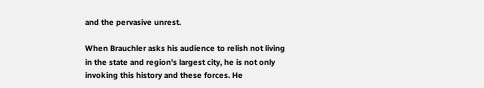and the pervasive unrest.

When Brauchler asks his audience to relish not living in the state and region's largest city, he is not only invoking this history and these forces. He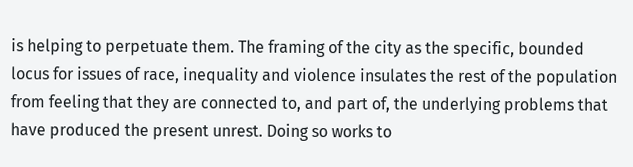is helping to perpetuate them. The framing of the city as the specific, bounded locus for issues of race, inequality and violence insulates the rest of the population from feeling that they are connected to, and part of, the underlying problems that have produced the present unrest. Doing so works to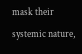mask their systemic nature,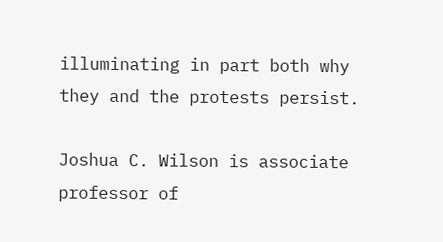illuminating in part both why they and the protests persist.

Joshua C. Wilson is associate professor of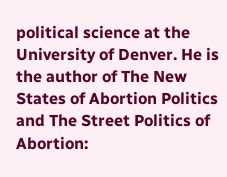political science at the University of Denver. He is the author of The New States of Abortion Politics and The Street Politics of Abortion: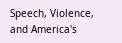Speech, Violence, and America's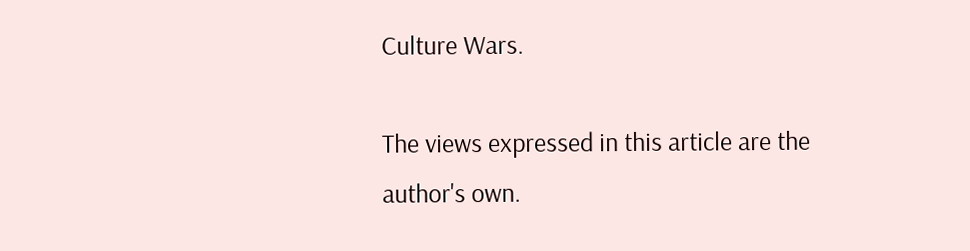Culture Wars.

The views expressed in this article are the author's own.